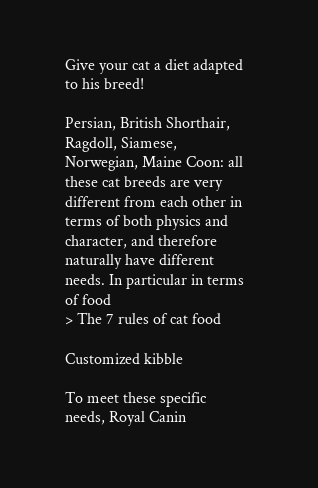Give your cat a diet adapted to his breed!

Persian, British Shorthair, Ragdoll, Siamese, Norwegian, Maine Coon: all these cat breeds are very different from each other in terms of both physics and character, and therefore naturally have different needs. In particular in terms of food
> The 7 rules of cat food

Customized kibble

To meet these specific needs, Royal Canin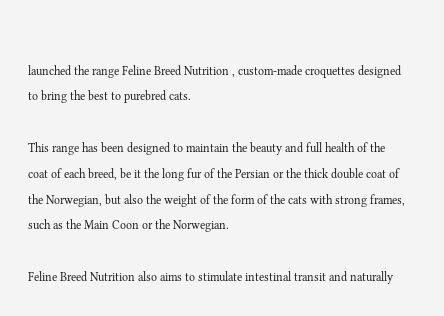launched the range Feline Breed Nutrition , custom-made croquettes designed to bring the best to purebred cats.

This range has been designed to maintain the beauty and full health of the coat of each breed, be it the long fur of the Persian or the thick double coat of the Norwegian, but also the weight of the form of the cats with strong frames, such as the Main Coon or the Norwegian.

Feline Breed Nutrition also aims to stimulate intestinal transit and naturally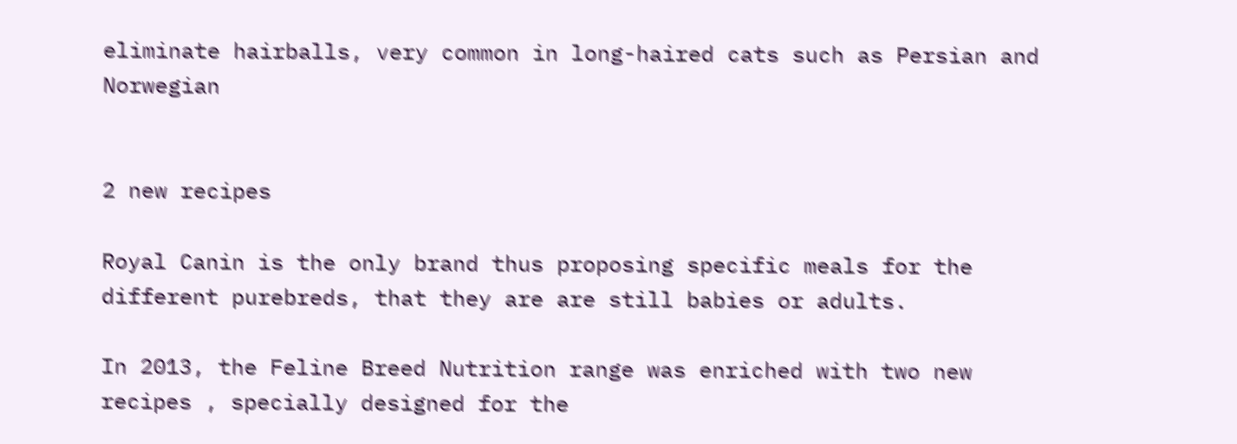eliminate hairballs, very common in long-haired cats such as Persian and Norwegian


2 new recipes

Royal Canin is the only brand thus proposing specific meals for the different purebreds, that they are are still babies or adults.

In 2013, the Feline Breed Nutrition range was enriched with two new recipes , specially designed for the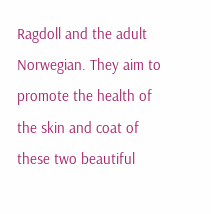Ragdoll and the adult Norwegian. They aim to promote the health of the skin and coat of these two beautiful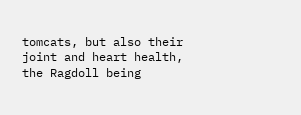tomcats, but also their joint and heart health, the Ragdoll being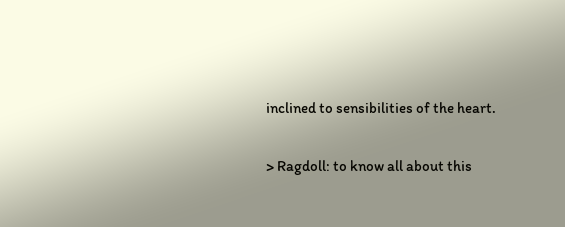inclined to sensibilities of the heart.

> Ragdoll: to know all about this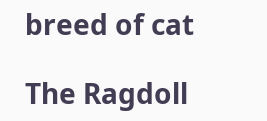breed of cat

The Ragdoll